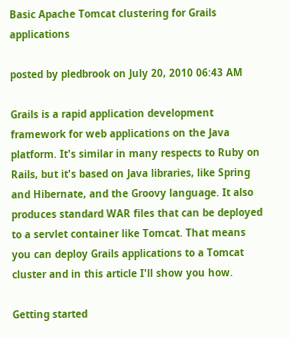Basic Apache Tomcat clustering for Grails applications

posted by pledbrook on July 20, 2010 06:43 AM

Grails is a rapid application development framework for web applications on the Java platform. It's similar in many respects to Ruby on Rails, but it's based on Java libraries, like Spring and Hibernate, and the Groovy language. It also produces standard WAR files that can be deployed to a servlet container like Tomcat. That means you can deploy Grails applications to a Tomcat cluster and in this article I'll show you how.

Getting started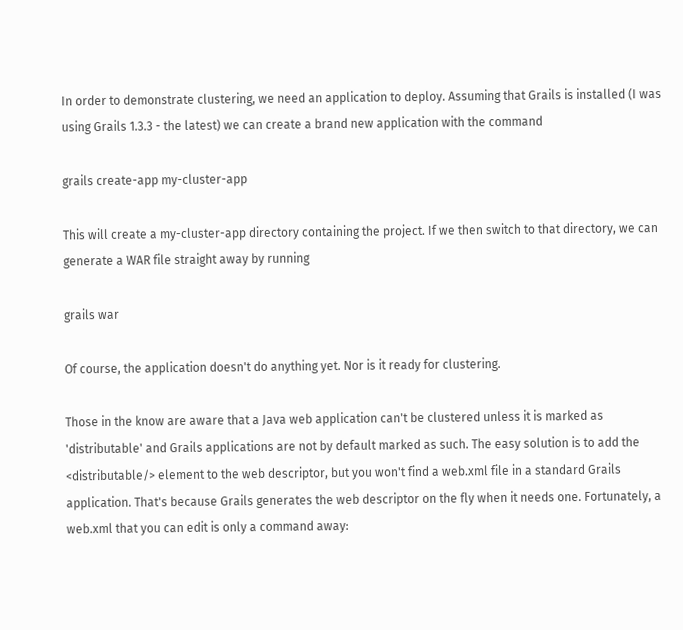In order to demonstrate clustering, we need an application to deploy. Assuming that Grails is installed (I was using Grails 1.3.3 - the latest) we can create a brand new application with the command

grails create-app my-cluster-app

This will create a my-cluster-app directory containing the project. If we then switch to that directory, we can generate a WAR file straight away by running

grails war

Of course, the application doesn't do anything yet. Nor is it ready for clustering.

Those in the know are aware that a Java web application can't be clustered unless it is marked as 'distributable' and Grails applications are not by default marked as such. The easy solution is to add the <distributable/> element to the web descriptor, but you won't find a web.xml file in a standard Grails application. That's because Grails generates the web descriptor on the fly when it needs one. Fortunately, a web.xml that you can edit is only a command away: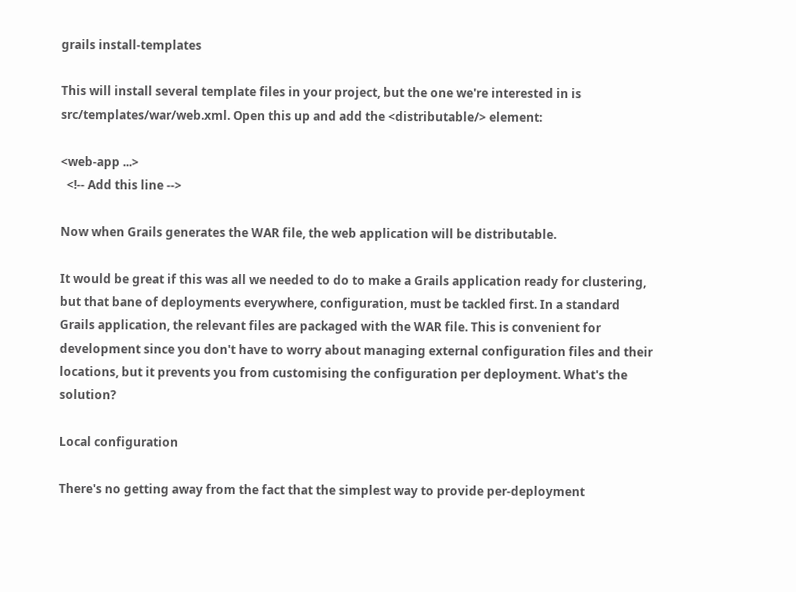grails install-templates

This will install several template files in your project, but the one we're interested in is src/templates/war/web.xml. Open this up and add the <distributable/> element:

<web-app ...>
  <!-- Add this line -->

Now when Grails generates the WAR file, the web application will be distributable.

It would be great if this was all we needed to do to make a Grails application ready for clustering, but that bane of deployments everywhere, configuration, must be tackled first. In a standard Grails application, the relevant files are packaged with the WAR file. This is convenient for development since you don't have to worry about managing external configuration files and their locations, but it prevents you from customising the configuration per deployment. What's the solution?

Local configuration

There's no getting away from the fact that the simplest way to provide per-deployment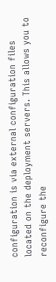configuration is via external configuration files located on the deployment servers. This allows you to reconfigure the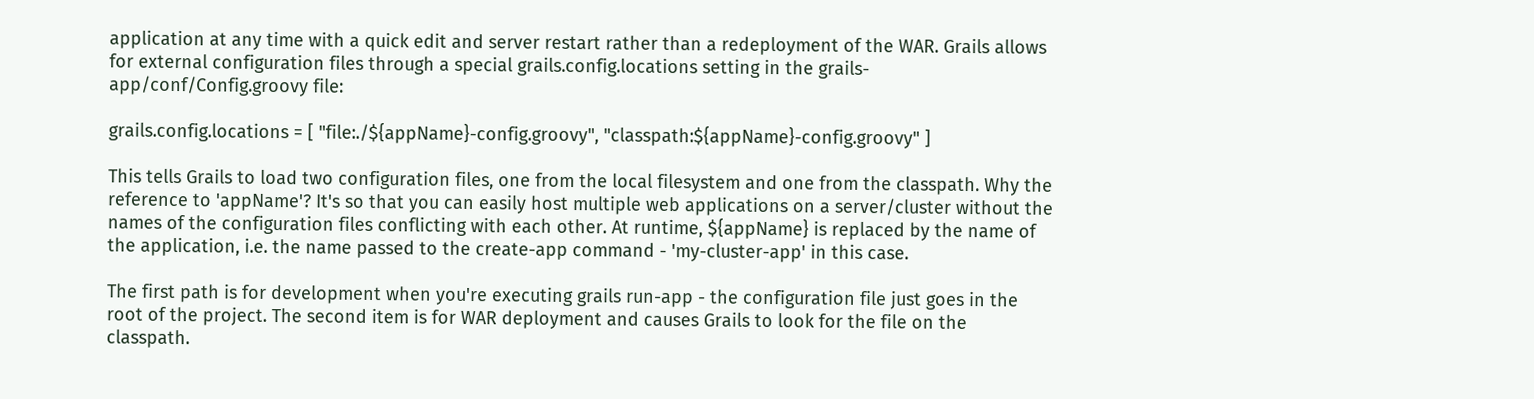application at any time with a quick edit and server restart rather than a redeployment of the WAR. Grails allows for external configuration files through a special grails.config.locations setting in the grails-app/conf/Config.groovy file:

grails.config.locations = [ "file:./${appName}-config.groovy", "classpath:${appName}-config.groovy" ]

This tells Grails to load two configuration files, one from the local filesystem and one from the classpath. Why the reference to 'appName'? It's so that you can easily host multiple web applications on a server/cluster without the names of the configuration files conflicting with each other. At runtime, ${appName} is replaced by the name of the application, i.e. the name passed to the create-app command - 'my-cluster-app' in this case.

The first path is for development when you're executing grails run-app - the configuration file just goes in the root of the project. The second item is for WAR deployment and causes Grails to look for the file on the classpath.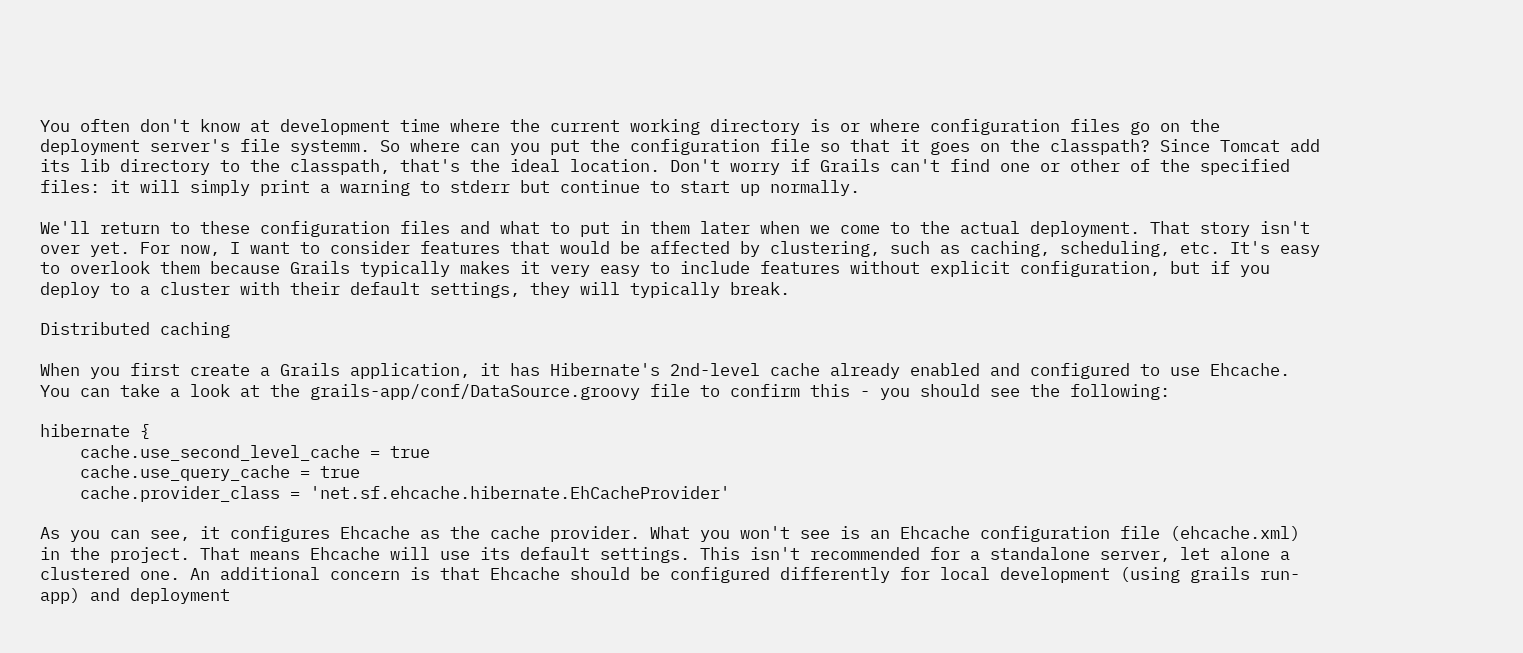You often don't know at development time where the current working directory is or where configuration files go on the deployment server's file systemm. So where can you put the configuration file so that it goes on the classpath? Since Tomcat add its lib directory to the classpath, that's the ideal location. Don't worry if Grails can't find one or other of the specified files: it will simply print a warning to stderr but continue to start up normally.

We'll return to these configuration files and what to put in them later when we come to the actual deployment. That story isn't over yet. For now, I want to consider features that would be affected by clustering, such as caching, scheduling, etc. It's easy to overlook them because Grails typically makes it very easy to include features without explicit configuration, but if you deploy to a cluster with their default settings, they will typically break.

Distributed caching

When you first create a Grails application, it has Hibernate's 2nd-level cache already enabled and configured to use Ehcache. You can take a look at the grails-app/conf/DataSource.groovy file to confirm this - you should see the following:

hibernate {
    cache.use_second_level_cache = true
    cache.use_query_cache = true
    cache.provider_class = 'net.sf.ehcache.hibernate.EhCacheProvider'

As you can see, it configures Ehcache as the cache provider. What you won't see is an Ehcache configuration file (ehcache.xml) in the project. That means Ehcache will use its default settings. This isn't recommended for a standalone server, let alone a clustered one. An additional concern is that Ehcache should be configured differently for local development (using grails run-app) and deployment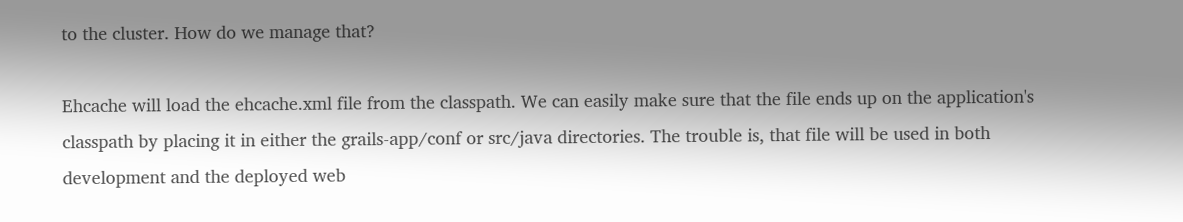to the cluster. How do we manage that?

Ehcache will load the ehcache.xml file from the classpath. We can easily make sure that the file ends up on the application's classpath by placing it in either the grails-app/conf or src/java directories. The trouble is, that file will be used in both development and the deployed web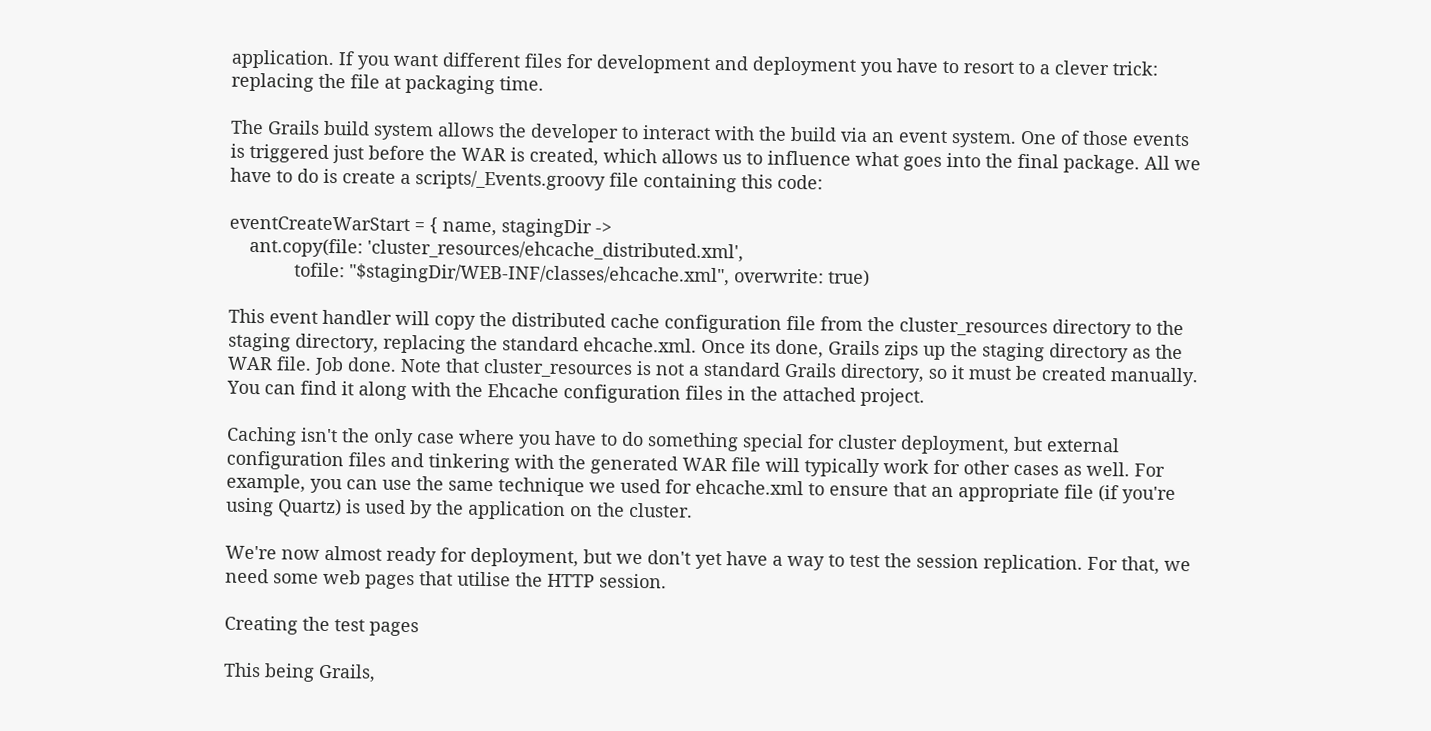application. If you want different files for development and deployment you have to resort to a clever trick: replacing the file at packaging time.

The Grails build system allows the developer to interact with the build via an event system. One of those events is triggered just before the WAR is created, which allows us to influence what goes into the final package. All we have to do is create a scripts/_Events.groovy file containing this code:

eventCreateWarStart = { name, stagingDir ->
    ant.copy(file: 'cluster_resources/ehcache_distributed.xml',
             tofile: "$stagingDir/WEB-INF/classes/ehcache.xml", overwrite: true)

This event handler will copy the distributed cache configuration file from the cluster_resources directory to the staging directory, replacing the standard ehcache.xml. Once its done, Grails zips up the staging directory as the WAR file. Job done. Note that cluster_resources is not a standard Grails directory, so it must be created manually. You can find it along with the Ehcache configuration files in the attached project.

Caching isn't the only case where you have to do something special for cluster deployment, but external configuration files and tinkering with the generated WAR file will typically work for other cases as well. For example, you can use the same technique we used for ehcache.xml to ensure that an appropriate file (if you're using Quartz) is used by the application on the cluster.

We're now almost ready for deployment, but we don't yet have a way to test the session replication. For that, we need some web pages that utilise the HTTP session.

Creating the test pages

This being Grails,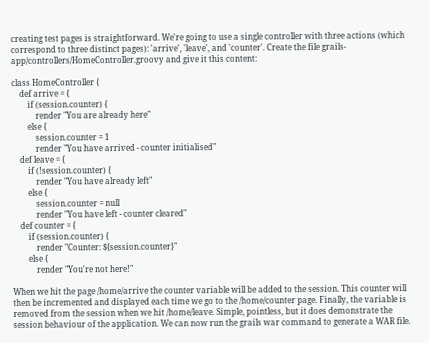creating test pages is straightforward. We're going to use a single controller with three actions (which correspond to three distinct pages): 'arrive', 'leave', and 'counter'. Create the file grails-app/controllers/HomeController.groovy and give it this content:

class HomeController {
    def arrive = {
        if (session.counter) {
            render "You are already here"
        else {
            session.counter = 1
            render "You have arrived - counter initialised"
    def leave = {
        if (!session.counter) {
            render "You have already left"
        else {
            session.counter = null
            render "You have left - counter cleared"
    def counter = {
        if (session.counter) {
            render "Counter: ${session.counter}"
        else {
            render "You're not here!"

When we hit the page /home/arrive the counter variable will be added to the session. This counter will then be incremented and displayed each time we go to the /home/counter page. Finally, the variable is removed from the session when we hit /home/leave. Simple, pointless, but it does demonstrate the session behaviour of the application. We can now run the grails war command to generate a WAR file.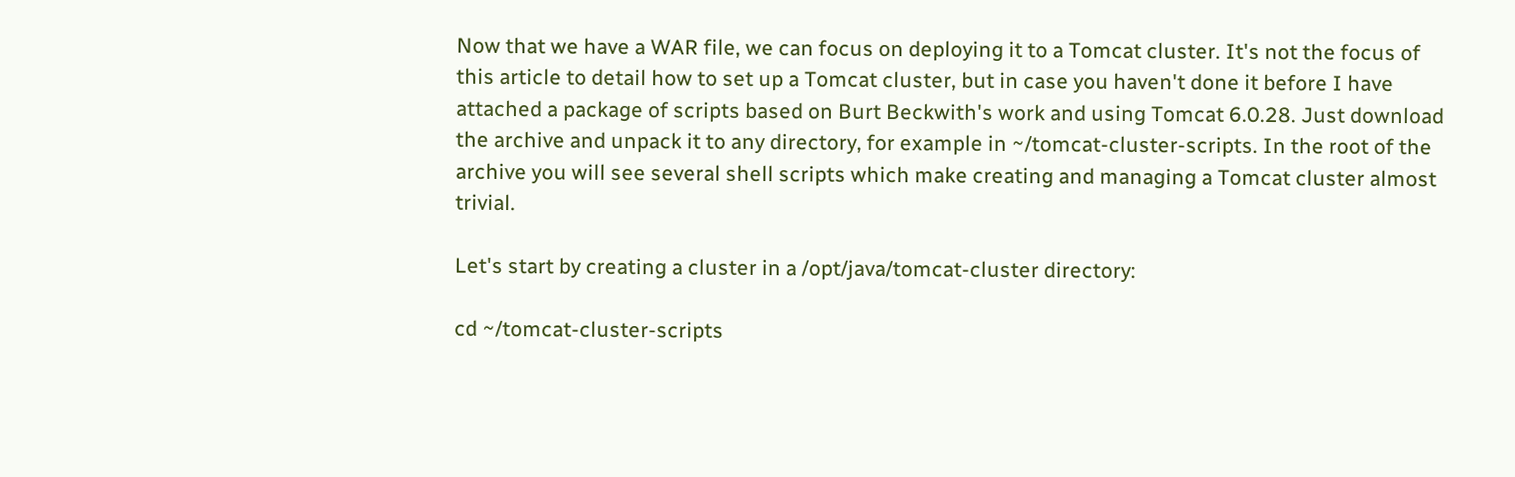Now that we have a WAR file, we can focus on deploying it to a Tomcat cluster. It's not the focus of this article to detail how to set up a Tomcat cluster, but in case you haven't done it before I have attached a package of scripts based on Burt Beckwith's work and using Tomcat 6.0.28. Just download the archive and unpack it to any directory, for example in ~/tomcat-cluster-scripts. In the root of the archive you will see several shell scripts which make creating and managing a Tomcat cluster almost trivial.

Let's start by creating a cluster in a /opt/java/tomcat-cluster directory:

cd ~/tomcat-cluster-scripts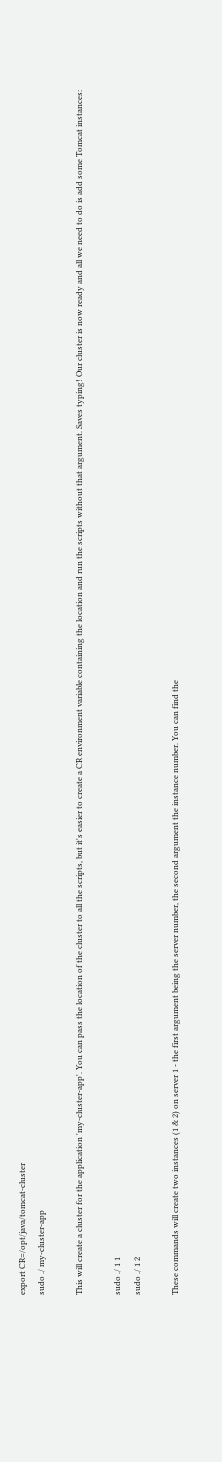export CR=/opt/java/tomcat-cluster
sudo ./ my-cluster-app

This will create a cluster for the application 'my-cluster-app'. You can pass the location of the cluster to all the scripts, but it's easier to create a CR environment variable containing the location and run the scripts without that argument. Saves typing! Our cluster is now ready and all we need to do is add some Tomcat instances:

sudo ./ 1 1
sudo ./ 1 2

These commands will create two instances (1 & 2) on server 1 - the first argument being the server number, the second argument the instance number. You can find the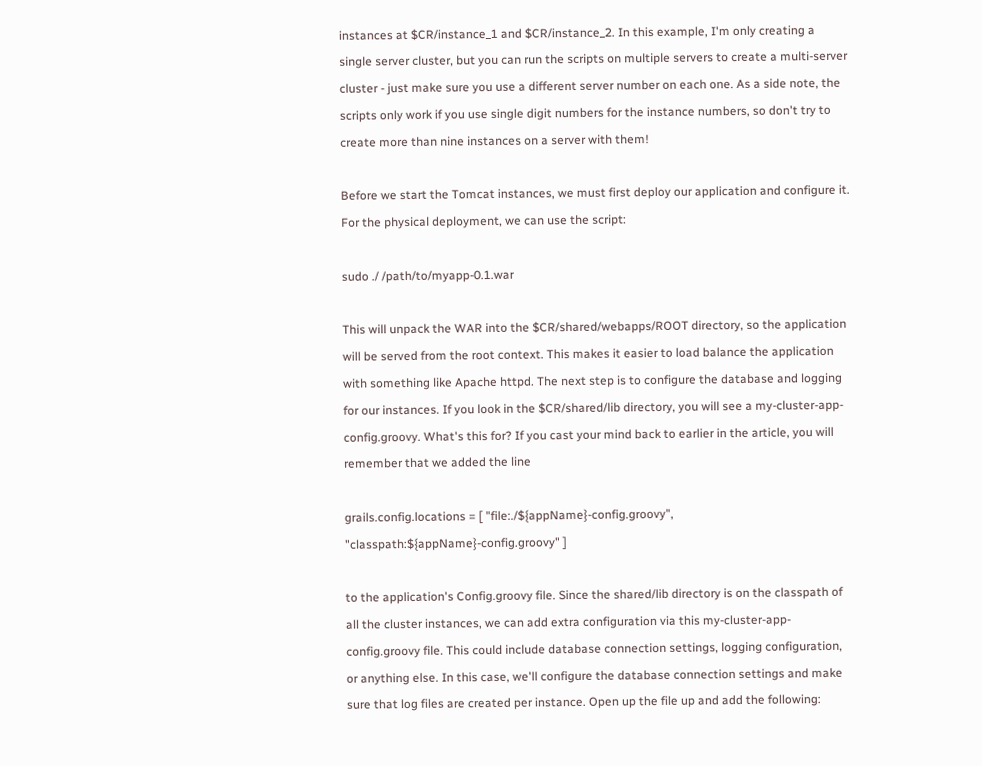instances at $CR/instance_1 and $CR/instance_2. In this example, I'm only creating a single server cluster, but you can run the scripts on multiple servers to create a multi-server cluster - just make sure you use a different server number on each one. As a side note, the scripts only work if you use single digit numbers for the instance numbers, so don't try to create more than nine instances on a server with them!

Before we start the Tomcat instances, we must first deploy our application and configure it. For the physical deployment, we can use the script:

sudo ./ /path/to/myapp-0.1.war

This will unpack the WAR into the $CR/shared/webapps/ROOT directory, so the application will be served from the root context. This makes it easier to load balance the application with something like Apache httpd. The next step is to configure the database and logging for our instances. If you look in the $CR/shared/lib directory, you will see a my-cluster-app-config.groovy. What's this for? If you cast your mind back to earlier in the article, you will remember that we added the line

grails.config.locations = [ "file:./${appName}-config.groovy", "classpath:${appName}-config.groovy" ]

to the application's Config.groovy file. Since the shared/lib directory is on the classpath of all the cluster instances, we can add extra configuration via this my-cluster-app-config.groovy file. This could include database connection settings, logging configuration, or anything else. In this case, we'll configure the database connection settings and make sure that log files are created per instance. Open up the file up and add the following: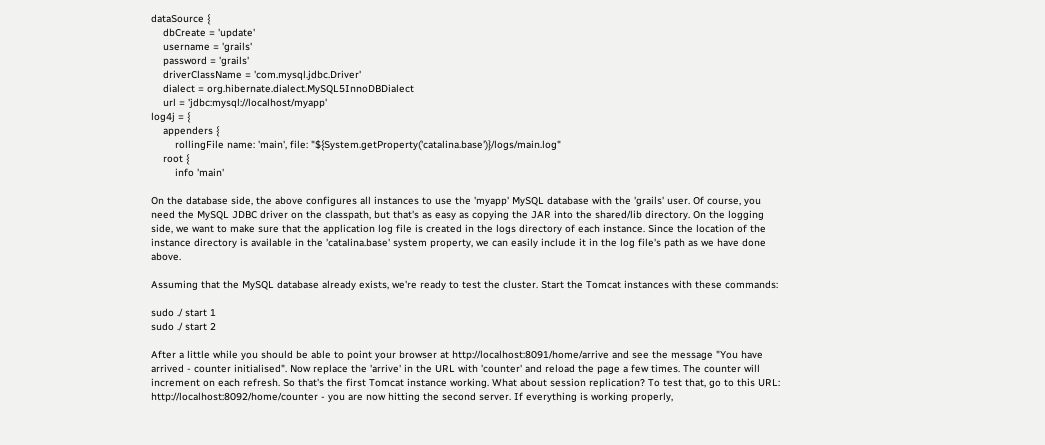dataSource {
    dbCreate = 'update'
    username = 'grails'
    password = 'grails'
    driverClassName = 'com.mysql.jdbc.Driver'
    dialect = org.hibernate.dialect.MySQL5InnoDBDialect
    url = 'jdbc:mysql://localhost/myapp'
log4j = {
    appenders {
        rollingFile name: 'main', file: "${System.getProperty('catalina.base')}/logs/main.log"
    root {
        info 'main'

On the database side, the above configures all instances to use the 'myapp' MySQL database with the 'grails' user. Of course, you need the MySQL JDBC driver on the classpath, but that's as easy as copying the JAR into the shared/lib directory. On the logging side, we want to make sure that the application log file is created in the logs directory of each instance. Since the location of the instance directory is available in the 'catalina.base' system property, we can easily include it in the log file's path as we have done above.

Assuming that the MySQL database already exists, we're ready to test the cluster. Start the Tomcat instances with these commands:

sudo ./ start 1
sudo ./ start 2

After a little while you should be able to point your browser at http://localhost:8091/home/arrive and see the message "You have arrived - counter initialised". Now replace the 'arrive' in the URL with 'counter' and reload the page a few times. The counter will increment on each refresh. So that's the first Tomcat instance working. What about session replication? To test that, go to this URL: http://localhost:8092/home/counter - you are now hitting the second server. If everything is working properly,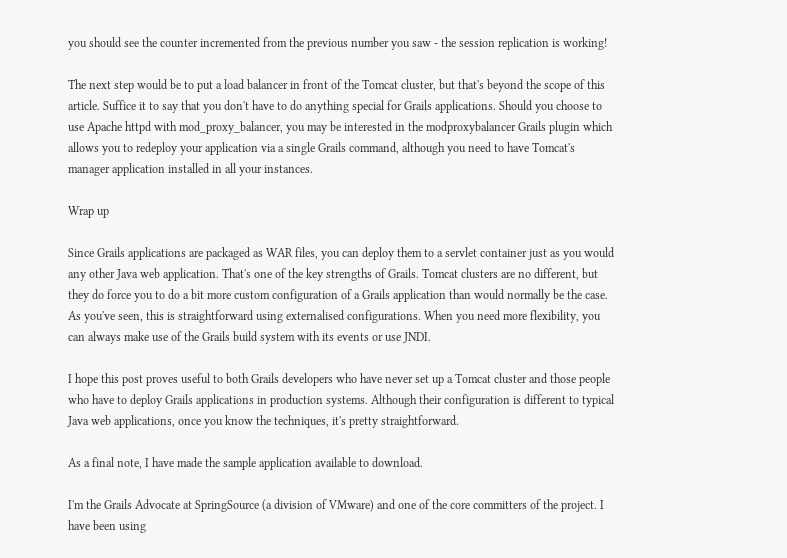you should see the counter incremented from the previous number you saw - the session replication is working!

The next step would be to put a load balancer in front of the Tomcat cluster, but that's beyond the scope of this article. Suffice it to say that you don't have to do anything special for Grails applications. Should you choose to use Apache httpd with mod_proxy_balancer, you may be interested in the modproxybalancer Grails plugin which allows you to redeploy your application via a single Grails command, although you need to have Tomcat's manager application installed in all your instances.

Wrap up

Since Grails applications are packaged as WAR files, you can deploy them to a servlet container just as you would any other Java web application. That's one of the key strengths of Grails. Tomcat clusters are no different, but they do force you to do a bit more custom configuration of a Grails application than would normally be the case. As you've seen, this is straightforward using externalised configurations. When you need more flexibility, you can always make use of the Grails build system with its events or use JNDI.

I hope this post proves useful to both Grails developers who have never set up a Tomcat cluster and those people who have to deploy Grails applications in production systems. Although their configuration is different to typical Java web applications, once you know the techniques, it's pretty straightforward.

As a final note, I have made the sample application available to download.

I'm the Grails Advocate at SpringSource (a division of VMware) and one of the core committers of the project. I have been using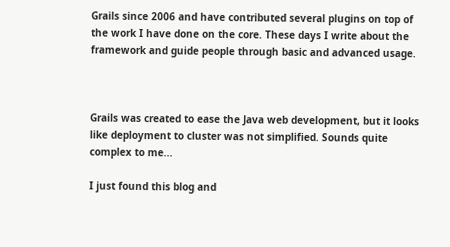Grails since 2006 and have contributed several plugins on top of the work I have done on the core. These days I write about the framework and guide people through basic and advanced usage.



Grails was created to ease the Java web development, but it looks like deployment to cluster was not simplified. Sounds quite complex to me...

I just found this blog and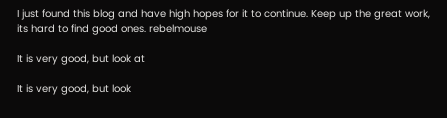I just found this blog and have high hopes for it to continue. Keep up the great work, its hard to find good ones. rebelmouse

It is very good, but look at

It is very good, but look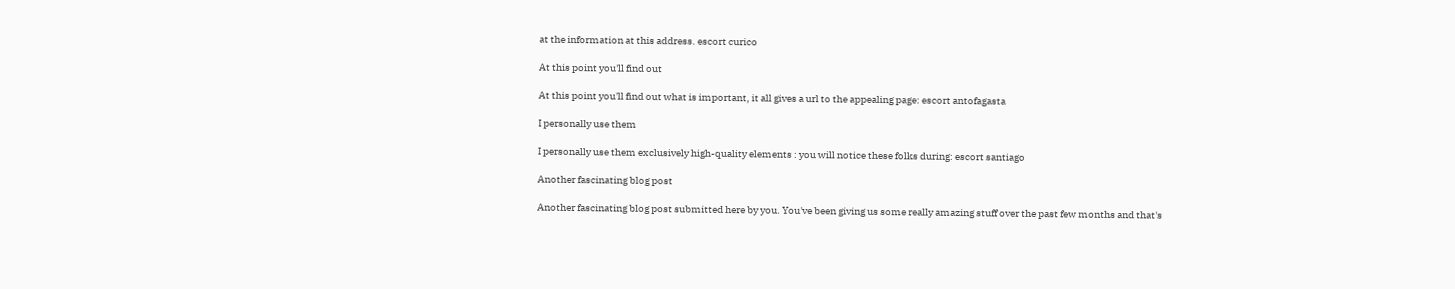at the information at this address. escort curico

At this point you'll find out

At this point you'll find out what is important, it all gives a url to the appealing page: escort antofagasta

I personally use them

I personally use them exclusively high-quality elements : you will notice these folks during: escort santiago

Another fascinating blog post

Another fascinating blog post submitted here by you. You've been giving us some really amazing stuff over the past few months and that's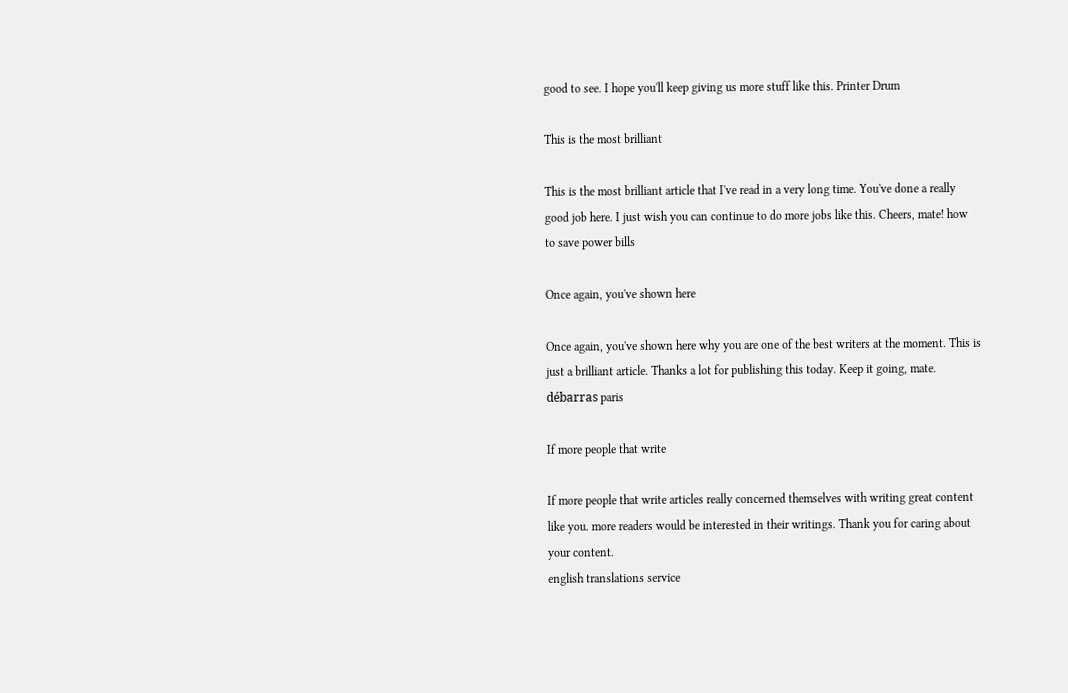good to see. I hope you'll keep giving us more stuff like this. Printer Drum

This is the most brilliant

This is the most brilliant article that I've read in a very long time. You've done a really good job here. I just wish you can continue to do more jobs like this. Cheers, mate! how to save power bills

Once again, you've shown here

Once again, you've shown here why you are one of the best writers at the moment. This is just a brilliant article. Thanks a lot for publishing this today. Keep it going, mate. débarras paris

If more people that write

If more people that write articles really concerned themselves with writing great content like you. more readers would be interested in their writings. Thank you for caring about your content.
english translations service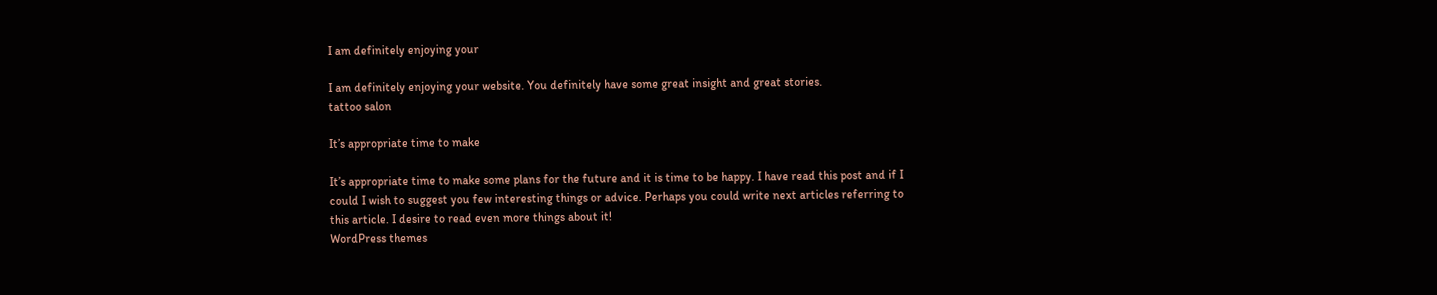I am definitely enjoying your

I am definitely enjoying your website. You definitely have some great insight and great stories.
tattoo salon

It’s appropriate time to make

It’s appropriate time to make some plans for the future and it is time to be happy. I have read this post and if I could I wish to suggest you few interesting things or advice. Perhaps you could write next articles referring to this article. I desire to read even more things about it!
WordPress themes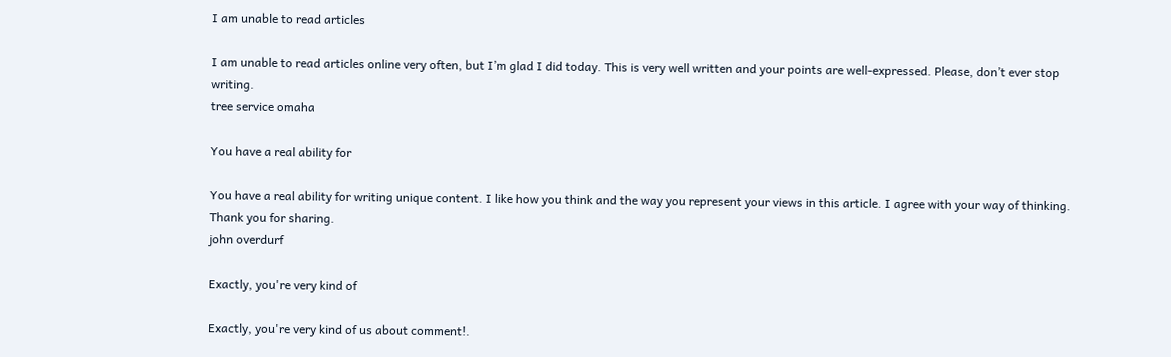I am unable to read articles

I am unable to read articles online very often, but I’m glad I did today. This is very well written and your points are well-expressed. Please, don’t ever stop writing.
tree service omaha

You have a real ability for

You have a real ability for writing unique content. I like how you think and the way you represent your views in this article. I agree with your way of thinking. Thank you for sharing.
john overdurf

Exactly, you're very kind of

Exactly, you're very kind of us about comment!.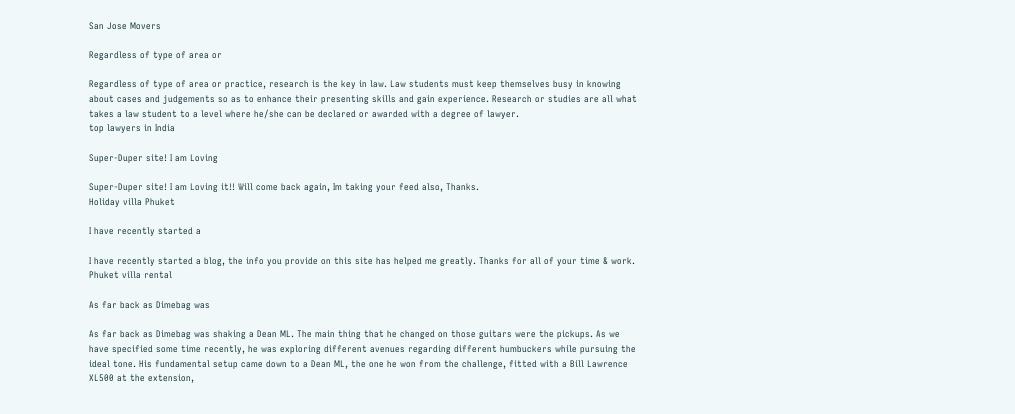San Jose Movers

Regardless of type of area or

Regardless of type of area or practice, research is the key in law. Law students must keep themselves busy in knowing about cases and judgements so as to enhance their presenting skills and gain experience. Research or studies are all what takes a law student to a level where he/she can be declared or awarded with a degree of lawyer.
top lawyers in India

Super-Duper site! I am Loving

Super-Duper site! I am Loving it!! Will come back again, Im taking your feed also, Thanks.
Holiday villa Phuket

I have recently started a

I have recently started a blog, the info you provide on this site has helped me greatly. Thanks for all of your time & work.
Phuket villa rental

As far back as Dimebag was

As far back as Dimebag was shaking a Dean ML. The main thing that he changed on those guitars were the pickups. As we have specified some time recently, he was exploring different avenues regarding different humbuckers while pursuing the ideal tone. His fundamental setup came down to a Dean ML, the one he won from the challenge, fitted with a Bill Lawrence XL500 at the extension,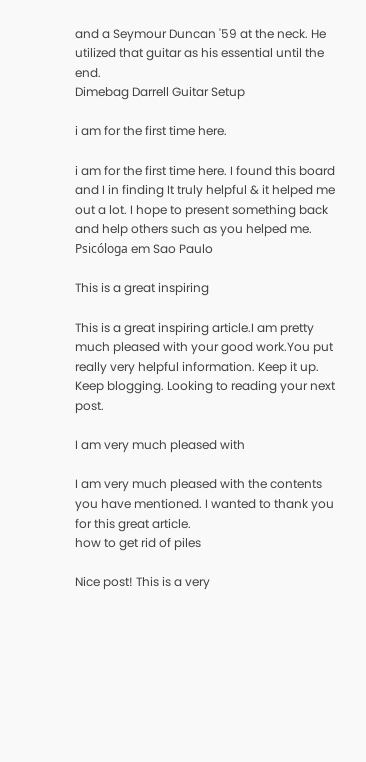and a Seymour Duncan '59 at the neck. He utilized that guitar as his essential until the end.
Dimebag Darrell Guitar Setup

i am for the first time here.

i am for the first time here. I found this board and I in finding It truly helpful & it helped me out a lot. I hope to present something back and help others such as you helped me.
Psicóloga em Sao Paulo

This is a great inspiring

This is a great inspiring article.I am pretty much pleased with your good work.You put really very helpful information. Keep it up. Keep blogging. Looking to reading your next post.

I am very much pleased with

I am very much pleased with the contents you have mentioned. I wanted to thank you for this great article.
how to get rid of piles

Nice post! This is a very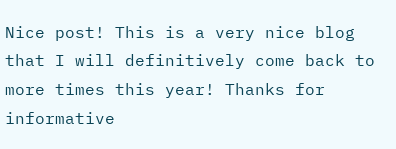Nice post! This is a very nice blog that I will definitively come back to more times this year! Thanks for informative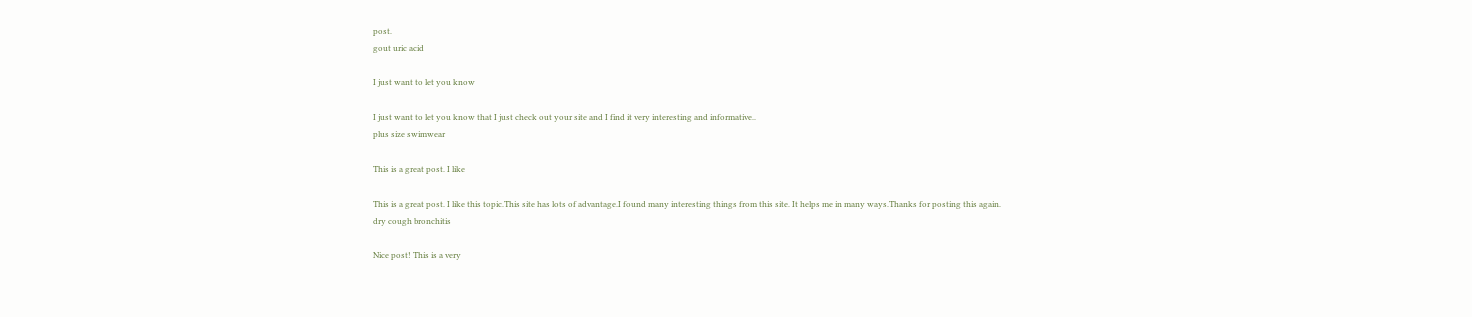post.
gout uric acid

I just want to let you know

I just want to let you know that I just check out your site and I find it very interesting and informative..
plus size swimwear

This is a great post. I like

This is a great post. I like this topic.This site has lots of advantage.I found many interesting things from this site. It helps me in many ways.Thanks for posting this again.
dry cough bronchitis

Nice post! This is a very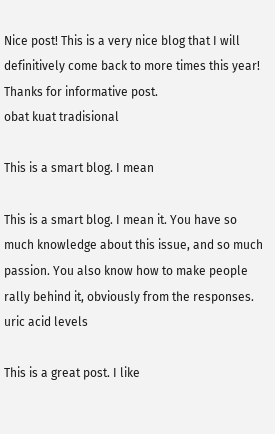Nice post! This is a very nice blog that I will definitively come back to more times this year! Thanks for informative post.
obat kuat tradisional

This is a smart blog. I mean

This is a smart blog. I mean it. You have so much knowledge about this issue, and so much passion. You also know how to make people rally behind it, obviously from the responses.
uric acid levels

This is a great post. I like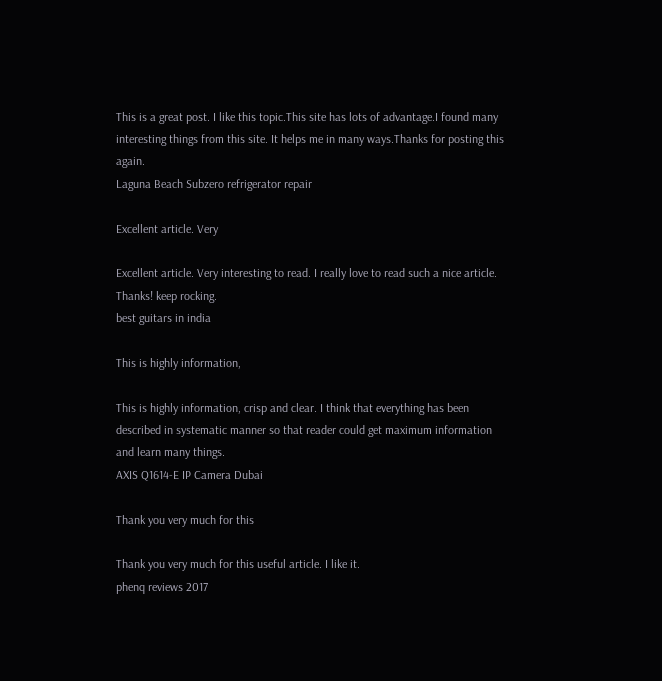This is a great post. I like this topic.This site has lots of advantage.I found many interesting things from this site. It helps me in many ways.Thanks for posting this again.
Laguna Beach Subzero refrigerator repair

Excellent article. Very

Excellent article. Very interesting to read. I really love to read such a nice article. Thanks! keep rocking.
best guitars in india

This is highly information,

This is highly information, crisp and clear. I think that everything has been described in systematic manner so that reader could get maximum information and learn many things.
AXIS Q1614-E IP Camera Dubai

Thank you very much for this

Thank you very much for this useful article. I like it.
phenq reviews 2017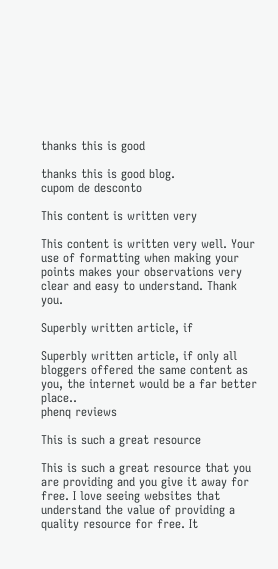thanks this is good

thanks this is good blog.
cupom de desconto

This content is written very

This content is written very well. Your use of formatting when making your points makes your observations very clear and easy to understand. Thank you.

Superbly written article, if

Superbly written article, if only all bloggers offered the same content as you, the internet would be a far better place..
phenq reviews

This is such a great resource

This is such a great resource that you are providing and you give it away for free. I love seeing websites that understand the value of providing a quality resource for free. It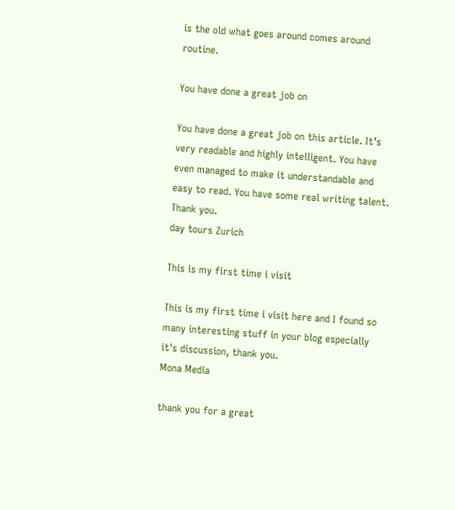is the old what goes around comes around routine.

You have done a great job on

You have done a great job on this article. It’s very readable and highly intelligent. You have even managed to make it understandable and easy to read. You have some real writing talent. Thank you.
day tours Zurich

This is my first time i visit

This is my first time i visit here and I found so many interesting stuff in your blog especially it's discussion, thank you.
Mona Media

thank you for a great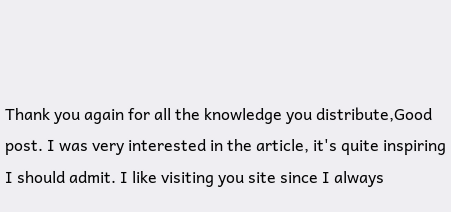Thank you again for all the knowledge you distribute,Good post. I was very interested in the article, it's quite inspiring I should admit. I like visiting you site since I always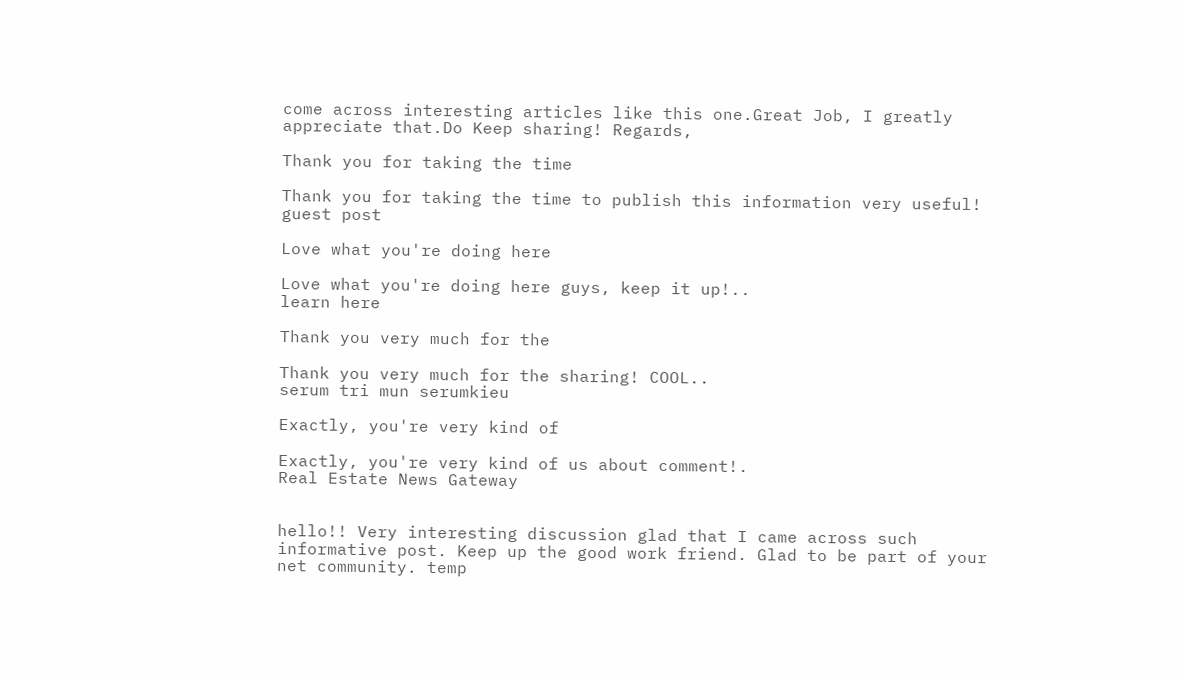come across interesting articles like this one.Great Job, I greatly appreciate that.Do Keep sharing! Regards,

Thank you for taking the time

Thank you for taking the time to publish this information very useful!
guest post

Love what you're doing here

Love what you're doing here guys, keep it up!..
learn here

Thank you very much for the

Thank you very much for the sharing! COOL..
serum tri mun serumkieu

Exactly, you're very kind of

Exactly, you're very kind of us about comment!.
Real Estate News Gateway


hello!! Very interesting discussion glad that I came across such informative post. Keep up the good work friend. Glad to be part of your net community. temp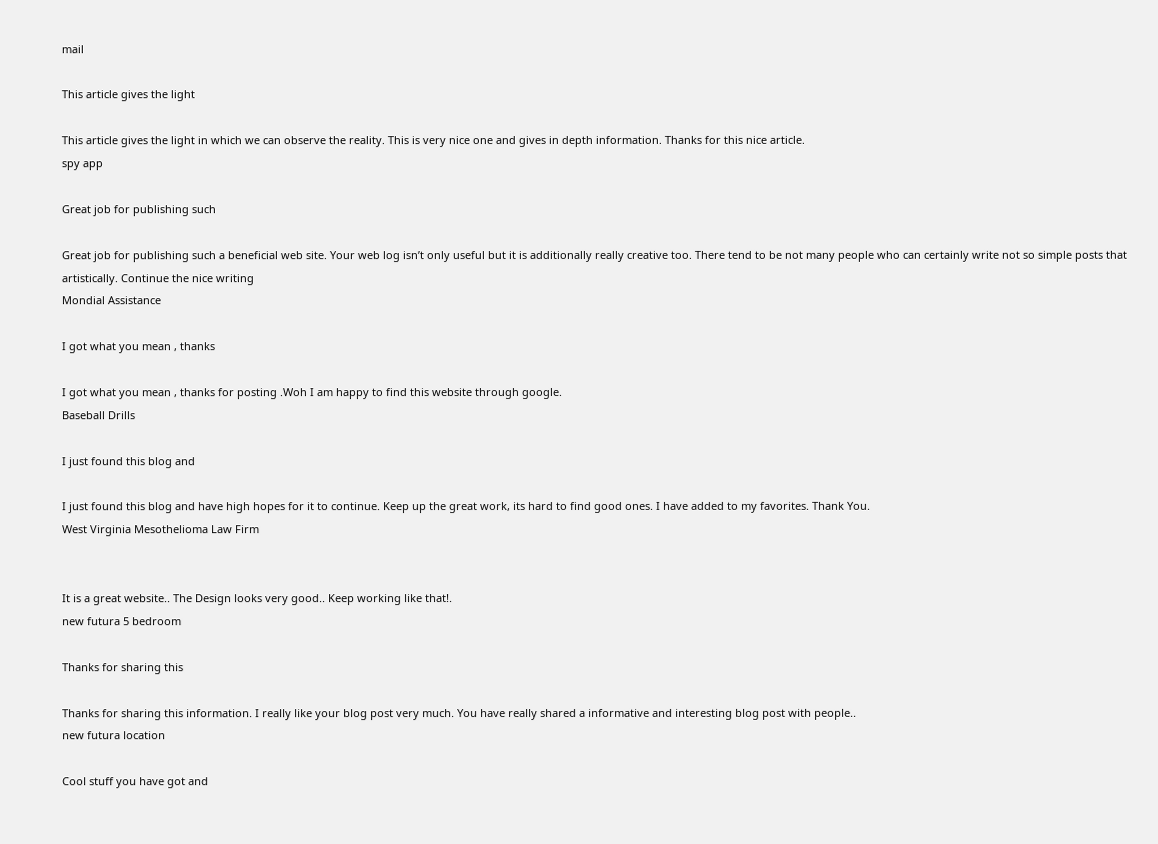mail

This article gives the light

This article gives the light in which we can observe the reality. This is very nice one and gives in depth information. Thanks for this nice article.
spy app

Great job for publishing such

Great job for publishing such a beneficial web site. Your web log isn’t only useful but it is additionally really creative too. There tend to be not many people who can certainly write not so simple posts that artistically. Continue the nice writing
Mondial Assistance

I got what you mean , thanks

I got what you mean , thanks for posting .Woh I am happy to find this website through google.
Baseball Drills

I just found this blog and

I just found this blog and have high hopes for it to continue. Keep up the great work, its hard to find good ones. I have added to my favorites. Thank You.
West Virginia Mesothelioma Law Firm


It is a great website.. The Design looks very good.. Keep working like that!.
new futura 5 bedroom

Thanks for sharing this

Thanks for sharing this information. I really like your blog post very much. You have really shared a informative and interesting blog post with people..
new futura location

Cool stuff you have got and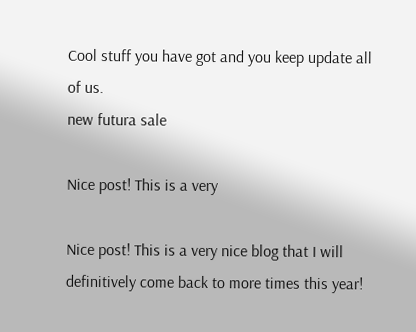Cool stuff you have got and you keep update all of us.
new futura sale

Nice post! This is a very

Nice post! This is a very nice blog that I will definitively come back to more times this year!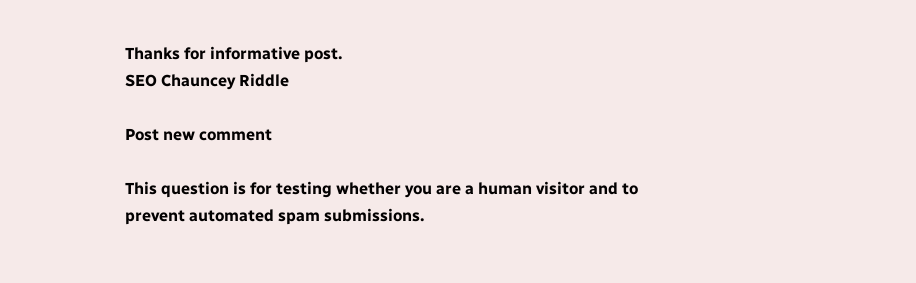Thanks for informative post.
SEO Chauncey Riddle

Post new comment

This question is for testing whether you are a human visitor and to prevent automated spam submissions.